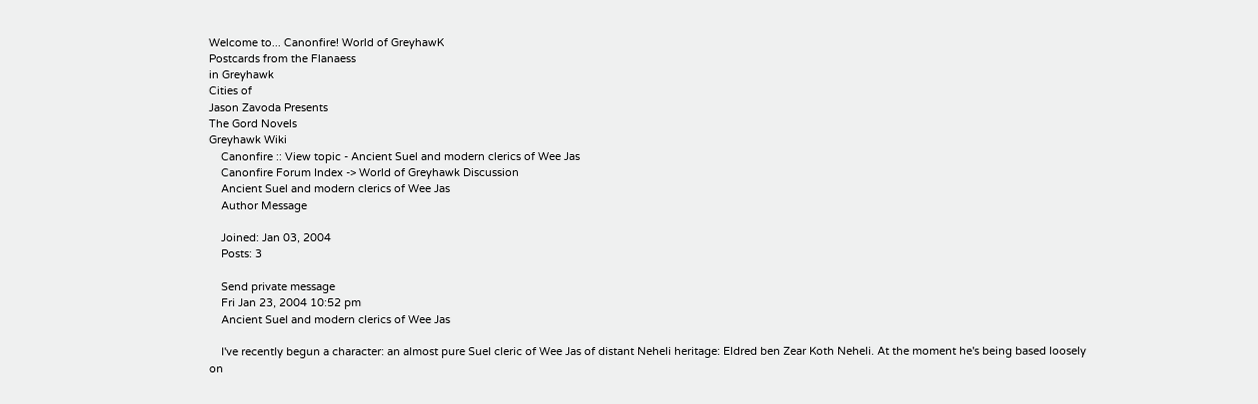Welcome to... Canonfire! World of GreyhawK
Postcards from the Flanaess
in Greyhawk
Cities of
Jason Zavoda Presents
The Gord Novels
Greyhawk Wiki
    Canonfire :: View topic - Ancient Suel and modern clerics of Wee Jas
    Canonfire Forum Index -> World of Greyhawk Discussion
    Ancient Suel and modern clerics of Wee Jas
    Author Message

    Joined: Jan 03, 2004
    Posts: 3

    Send private message
    Fri Jan 23, 2004 10:52 pm
    Ancient Suel and modern clerics of Wee Jas

    I've recently begun a character: an almost pure Suel cleric of Wee Jas of distant Neheli heritage: Eldred ben Zear Koth Neheli. At the moment he's being based loosely on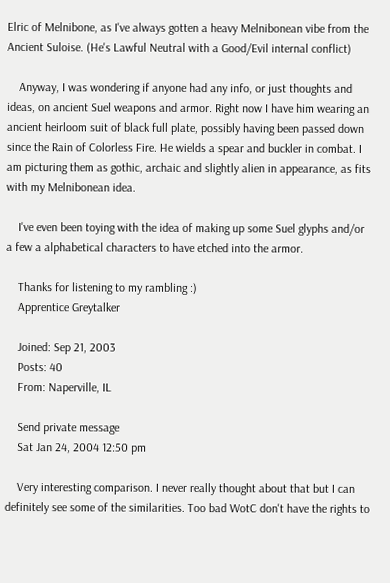Elric of Melnibone, as I've always gotten a heavy Melnibonean vibe from the Ancient Suloise. (He's Lawful Neutral with a Good/Evil internal conflict)

    Anyway, I was wondering if anyone had any info, or just thoughts and ideas, on ancient Suel weapons and armor. Right now I have him wearing an ancient heirloom suit of black full plate, possibly having been passed down since the Rain of Colorless Fire. He wields a spear and buckler in combat. I am picturing them as gothic, archaic and slightly alien in appearance, as fits with my Melnibonean idea.

    I've even been toying with the idea of making up some Suel glyphs and/or a few a alphabetical characters to have etched into the armor.

    Thanks for listening to my rambling :)
    Apprentice Greytalker

    Joined: Sep 21, 2003
    Posts: 40
    From: Naperville, IL

    Send private message
    Sat Jan 24, 2004 12:50 pm

    Very interesting comparison. I never really thought about that but I can definitely see some of the similarities. Too bad WotC don't have the rights to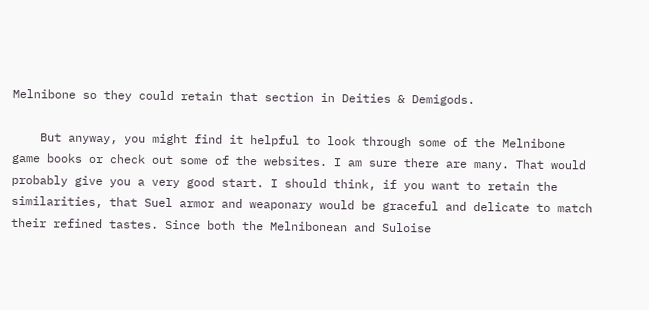Melnibone so they could retain that section in Deities & Demigods.

    But anyway, you might find it helpful to look through some of the Melnibone game books or check out some of the websites. I am sure there are many. That would probably give you a very good start. I should think, if you want to retain the similarities, that Suel armor and weaponary would be graceful and delicate to match their refined tastes. Since both the Melnibonean and Suloise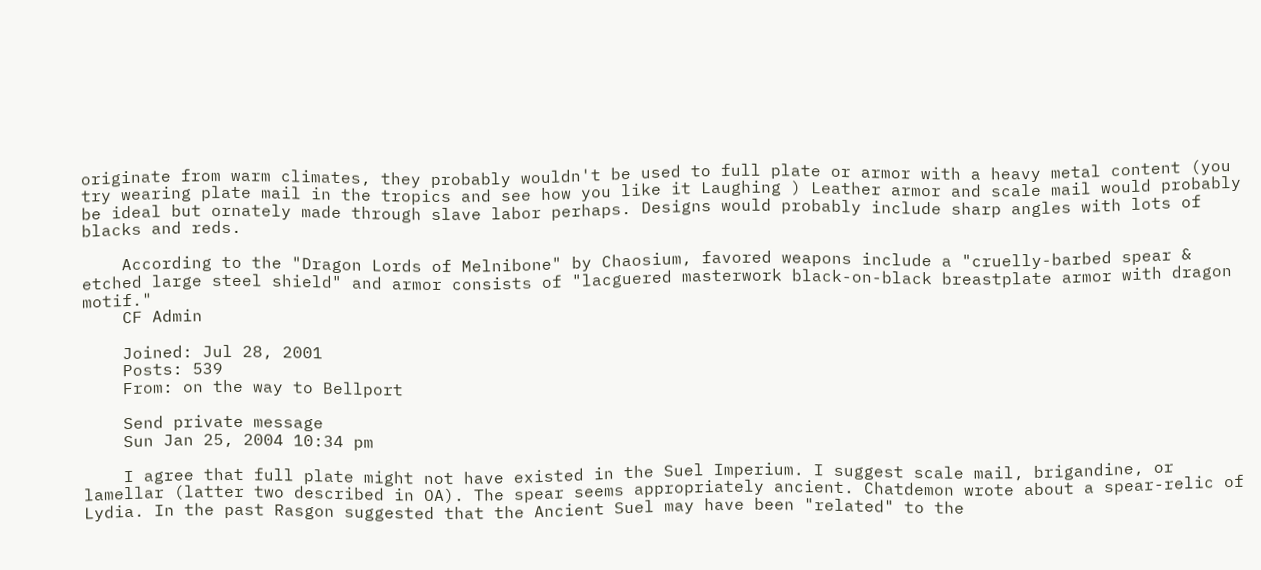originate from warm climates, they probably wouldn't be used to full plate or armor with a heavy metal content (you try wearing plate mail in the tropics and see how you like it Laughing ) Leather armor and scale mail would probably be ideal but ornately made through slave labor perhaps. Designs would probably include sharp angles with lots of blacks and reds.

    According to the "Dragon Lords of Melnibone" by Chaosium, favored weapons include a "cruelly-barbed spear & etched large steel shield" and armor consists of "lacguered masterwork black-on-black breastplate armor with dragon motif."
    CF Admin

    Joined: Jul 28, 2001
    Posts: 539
    From: on the way to Bellport

    Send private message
    Sun Jan 25, 2004 10:34 pm

    I agree that full plate might not have existed in the Suel Imperium. I suggest scale mail, brigandine, or lamellar (latter two described in OA). The spear seems appropriately ancient. Chatdemon wrote about a spear-relic of Lydia. In the past Rasgon suggested that the Ancient Suel may have been "related" to the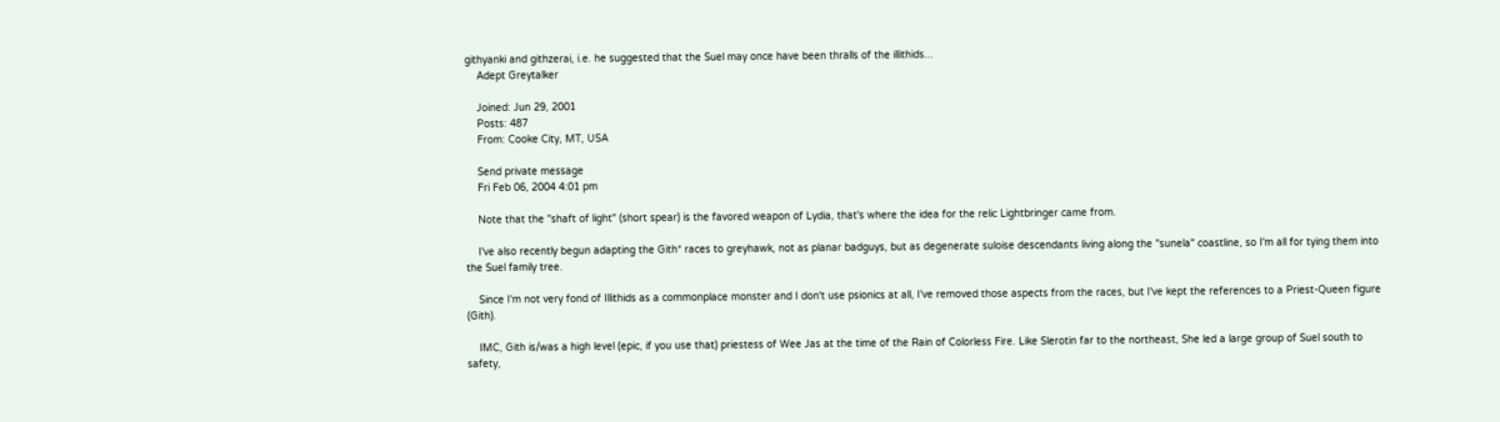githyanki and githzerai, i.e. he suggested that the Suel may once have been thralls of the illithids...
    Adept Greytalker

    Joined: Jun 29, 2001
    Posts: 487
    From: Cooke City, MT, USA

    Send private message
    Fri Feb 06, 2004 4:01 pm

    Note that the "shaft of light" (short spear) is the favored weapon of Lydia, that's where the idea for the relic Lightbringer came from.

    I've also recently begun adapting the Gith* races to greyhawk, not as planar badguys, but as degenerate suloise descendants living along the "sunela" coastline, so I'm all for tying them into the Suel family tree.

    Since I'm not very fond of Illithids as a commonplace monster and I don't use psionics at all, I've removed those aspects from the races, but I've kept the references to a Priest-Queen figure (Gith).

    IMC, Gith is/was a high level (epic, if you use that) priestess of Wee Jas at the time of the Rain of Colorless Fire. Like Slerotin far to the northeast, She led a large group of Suel south to safety,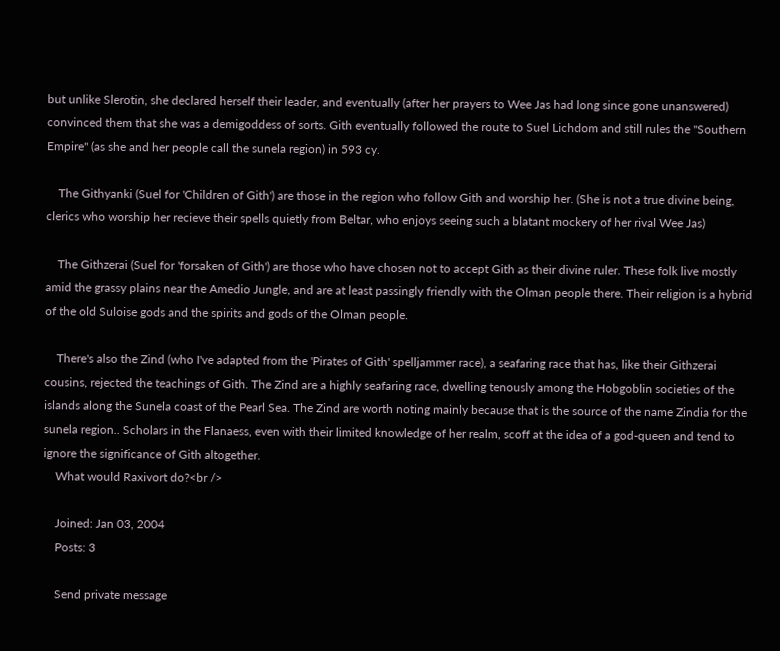but unlike Slerotin, she declared herself their leader, and eventually (after her prayers to Wee Jas had long since gone unanswered) convinced them that she was a demigoddess of sorts. Gith eventually followed the route to Suel Lichdom and still rules the "Southern Empire" (as she and her people call the sunela region) in 593 cy.

    The Githyanki (Suel for 'Children of Gith') are those in the region who follow Gith and worship her. (She is not a true divine being, clerics who worship her recieve their spells quietly from Beltar, who enjoys seeing such a blatant mockery of her rival Wee Jas)

    The Githzerai (Suel for 'forsaken of Gith') are those who have chosen not to accept Gith as their divine ruler. These folk live mostly amid the grassy plains near the Amedio Jungle, and are at least passingly friendly with the Olman people there. Their religion is a hybrid of the old Suloise gods and the spirits and gods of the Olman people.

    There's also the Zind (who I've adapted from the 'Pirates of Gith' spelljammer race), a seafaring race that has, like their Githzerai cousins, rejected the teachings of Gith. The Zind are a highly seafaring race, dwelling tenously among the Hobgoblin societies of the islands along the Sunela coast of the Pearl Sea. The Zind are worth noting mainly because that is the source of the name Zindia for the sunela region.. Scholars in the Flanaess, even with their limited knowledge of her realm, scoff at the idea of a god-queen and tend to ignore the significance of Gith altogether.
    What would Raxivort do?<br />

    Joined: Jan 03, 2004
    Posts: 3

    Send private message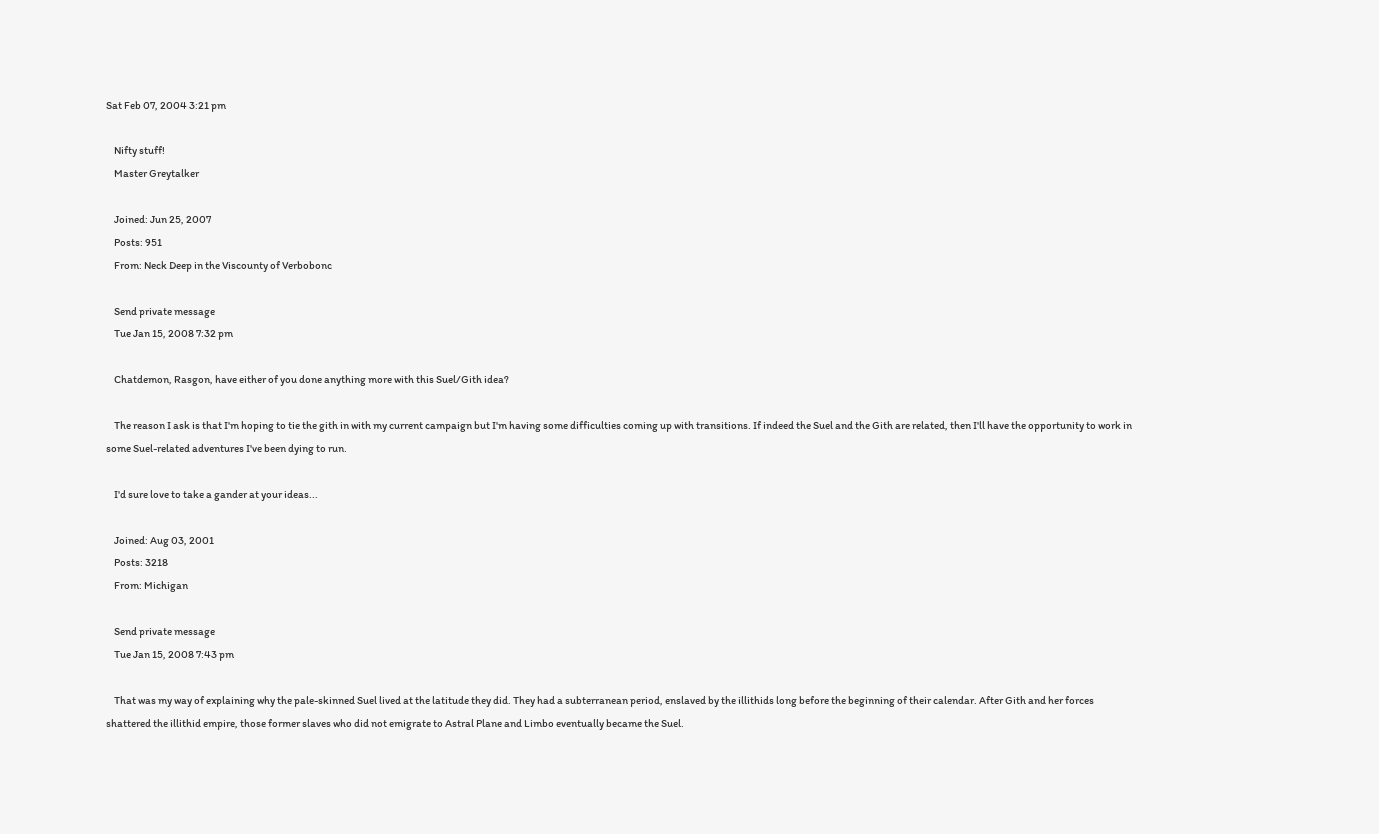Sat Feb 07, 2004 3:21 pm

    Nifty stuff!
    Master Greytalker

    Joined: Jun 25, 2007
    Posts: 951
    From: Neck Deep in the Viscounty of Verbobonc

    Send private message
    Tue Jan 15, 2008 7:32 pm

    Chatdemon, Rasgon, have either of you done anything more with this Suel/Gith idea?

    The reason I ask is that I'm hoping to tie the gith in with my current campaign but I'm having some difficulties coming up with transitions. If indeed the Suel and the Gith are related, then I'll have the opportunity to work in some Suel-related adventures I've been dying to run.

    I'd sure love to take a gander at your ideas...

    Joined: Aug 03, 2001
    Posts: 3218
    From: Michigan

    Send private message
    Tue Jan 15, 2008 7:43 pm

    That was my way of explaining why the pale-skinned Suel lived at the latitude they did. They had a subterranean period, enslaved by the illithids long before the beginning of their calendar. After Gith and her forces shattered the illithid empire, those former slaves who did not emigrate to Astral Plane and Limbo eventually became the Suel.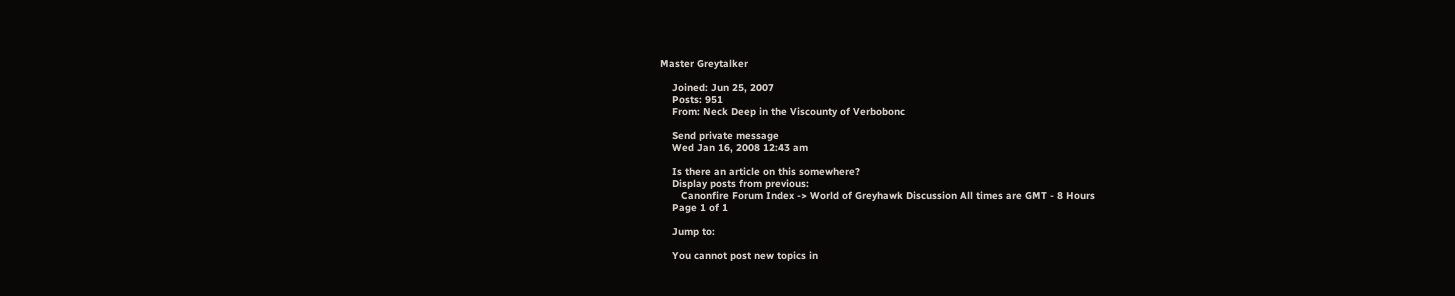Master Greytalker

    Joined: Jun 25, 2007
    Posts: 951
    From: Neck Deep in the Viscounty of Verbobonc

    Send private message
    Wed Jan 16, 2008 12:43 am

    Is there an article on this somewhere?
    Display posts from previous:
       Canonfire Forum Index -> World of Greyhawk Discussion All times are GMT - 8 Hours
    Page 1 of 1

    Jump to:

    You cannot post new topics in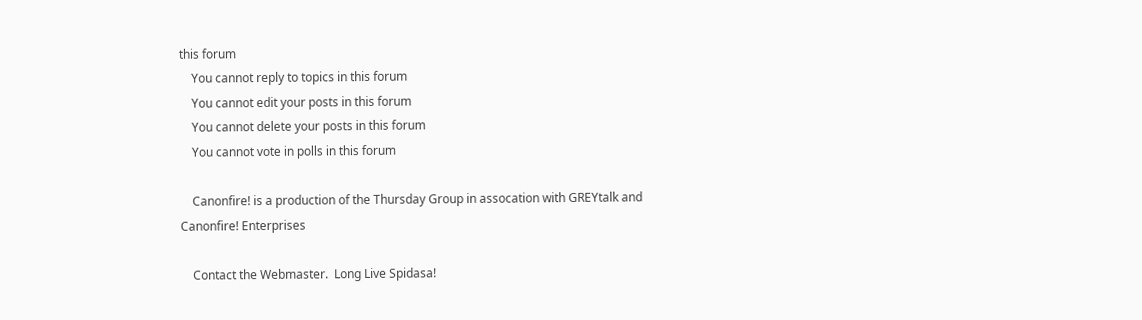this forum
    You cannot reply to topics in this forum
    You cannot edit your posts in this forum
    You cannot delete your posts in this forum
    You cannot vote in polls in this forum

    Canonfire! is a production of the Thursday Group in assocation with GREYtalk and Canonfire! Enterprises

    Contact the Webmaster.  Long Live Spidasa!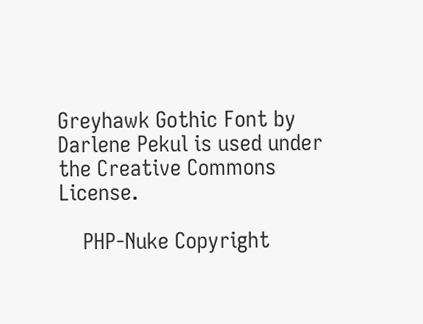Greyhawk Gothic Font by Darlene Pekul is used under the Creative Commons License.

    PHP-Nuke Copyright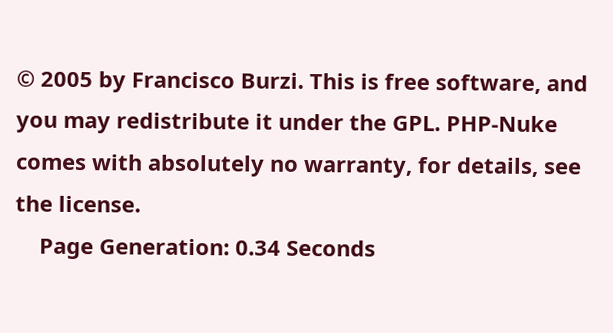© 2005 by Francisco Burzi. This is free software, and you may redistribute it under the GPL. PHP-Nuke comes with absolutely no warranty, for details, see the license.
    Page Generation: 0.34 Seconds